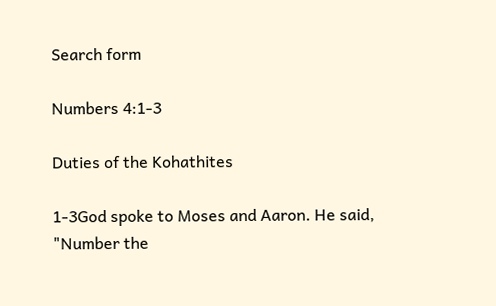Search form

Numbers 4:1-3

Duties of the Kohathites

1-3God spoke to Moses and Aaron. He said, "Number the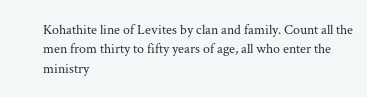Kohathite line of Levites by clan and family. Count all the men from thirty to fifty years of age, all who enter the ministry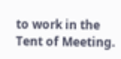to work in the Tent of Meeting.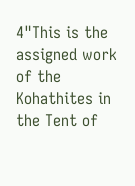4"This is the assigned work of the Kohathites in the Tent of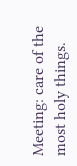Meeting: care of the most holy things.